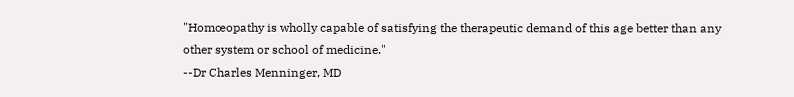"Homœopathy is wholly capable of satisfying the therapeutic demand of this age better than any other system or school of medicine."
--Dr Charles Menninger, MD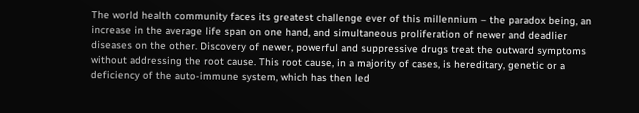The world health community faces its greatest challenge ever of this millennium – the paradox being, an increase in the average life span on one hand, and simultaneous proliferation of newer and deadlier diseases on the other. Discovery of newer, powerful and suppressive drugs treat the outward symptoms without addressing the root cause. This root cause, in a majority of cases, is hereditary, genetic or a deficiency of the auto-immune system, which has then led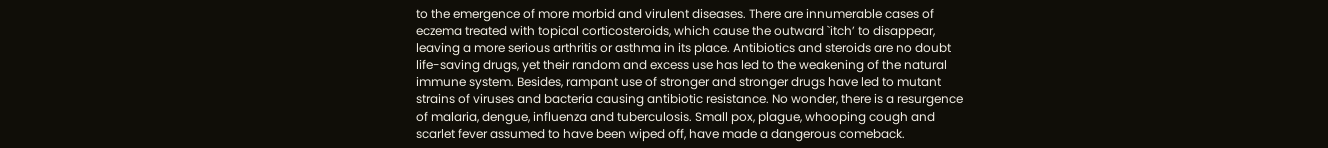to the emergence of more morbid and virulent diseases. There are innumerable cases of eczema treated with topical corticosteroids, which cause the outward `itch’ to disappear, leaving a more serious arthritis or asthma in its place. Antibiotics and steroids are no doubt life-saving drugs, yet their random and excess use has led to the weakening of the natural immune system. Besides, rampant use of stronger and stronger drugs have led to mutant strains of viruses and bacteria causing antibiotic resistance. No wonder, there is a resurgence of malaria, dengue, influenza and tuberculosis. Small pox, plague, whooping cough and scarlet fever assumed to have been wiped off, have made a dangerous comeback.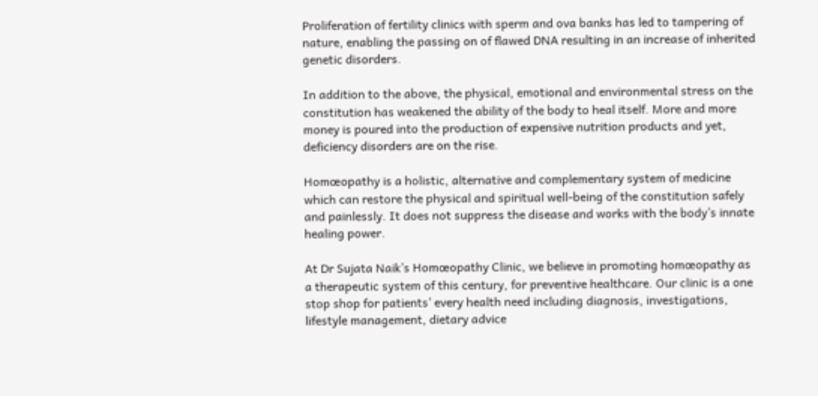Proliferation of fertility clinics with sperm and ova banks has led to tampering of nature, enabling the passing on of flawed DNA resulting in an increase of inherited genetic disorders.

In addition to the above, the physical, emotional and environmental stress on the constitution has weakened the ability of the body to heal itself. More and more money is poured into the production of expensive nutrition products and yet, deficiency disorders are on the rise.

Homœopathy is a holistic, alternative and complementary system of medicine which can restore the physical and spiritual well-being of the constitution safely and painlessly. It does not suppress the disease and works with the body’s innate healing power.

At Dr Sujata Naik’s Homœopathy Clinic, we believe in promoting homœopathy as a therapeutic system of this century, for preventive healthcare. Our clinic is a one stop shop for patients’ every health need including diagnosis, investigations, lifestyle management, dietary advice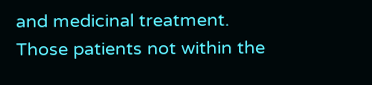and medicinal treatment. Those patients not within the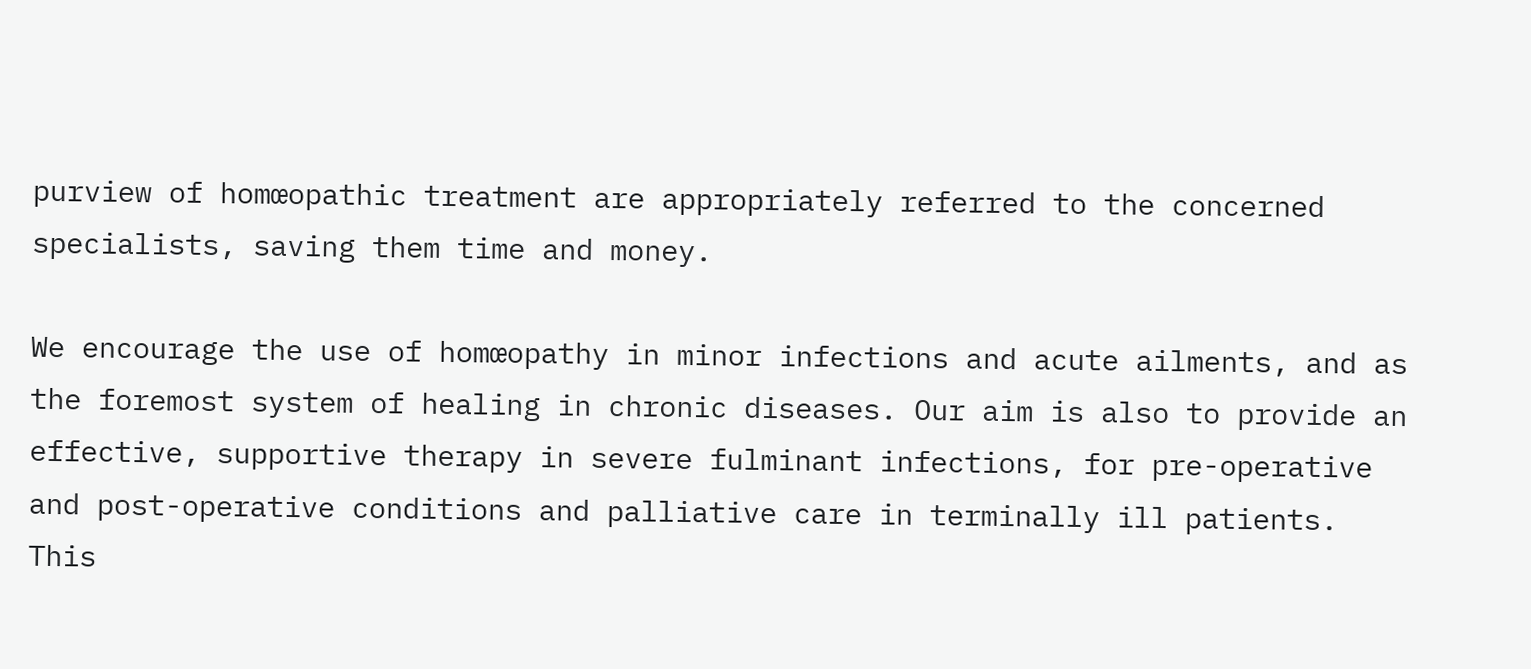purview of homœopathic treatment are appropriately referred to the concerned specialists, saving them time and money.

We encourage the use of homœopathy in minor infections and acute ailments, and as the foremost system of healing in chronic diseases. Our aim is also to provide an effective, supportive therapy in severe fulminant infections, for pre-operative and post-operative conditions and palliative care in terminally ill patients. This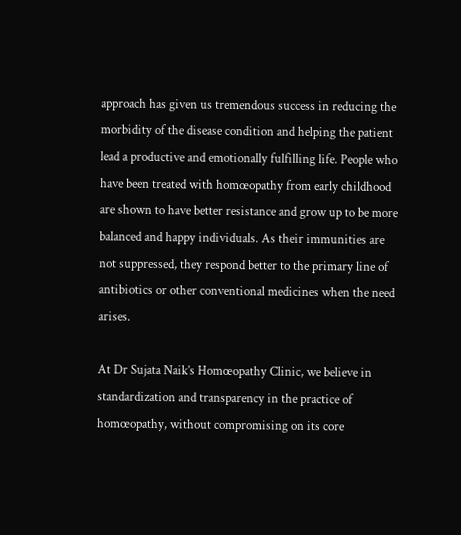approach has given us tremendous success in reducing the morbidity of the disease condition and helping the patient lead a productive and emotionally fulfilling life. People who have been treated with homœopathy from early childhood are shown to have better resistance and grow up to be more balanced and happy individuals. As their immunities are not suppressed, they respond better to the primary line of antibiotics or other conventional medicines when the need arises.

At Dr Sujata Naik’s Homœopathy Clinic, we believe in standardization and transparency in the practice of homœopathy, without compromising on its core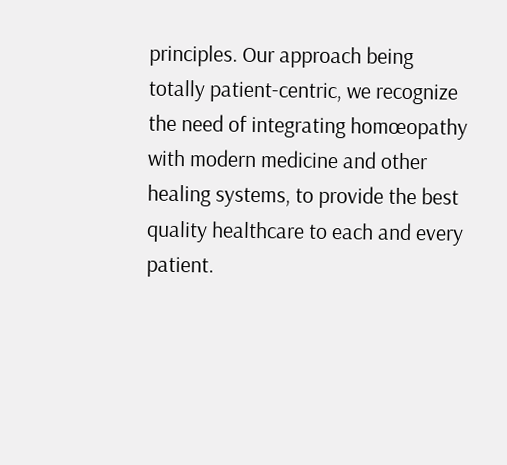principles. Our approach being totally patient-centric, we recognize the need of integrating homœopathy with modern medicine and other healing systems, to provide the best quality healthcare to each and every patient.